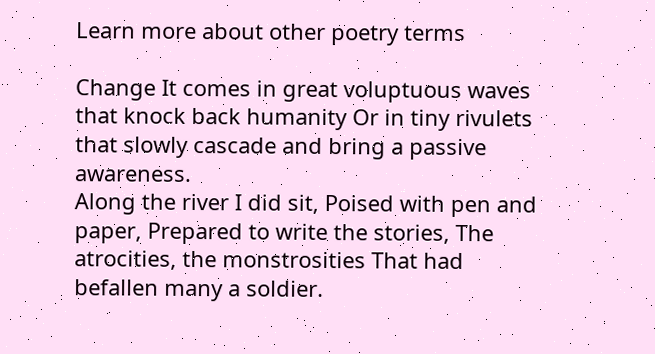Learn more about other poetry terms

Change It comes in great voluptuous waves that knock back humanity Or in tiny rivulets that slowly cascade and bring a passive awareness.
Along the river I did sit, Poised with pen and paper, Prepared to write the stories, The atrocities, the monstrosities That had befallen many a soldier.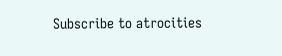Subscribe to atrocities